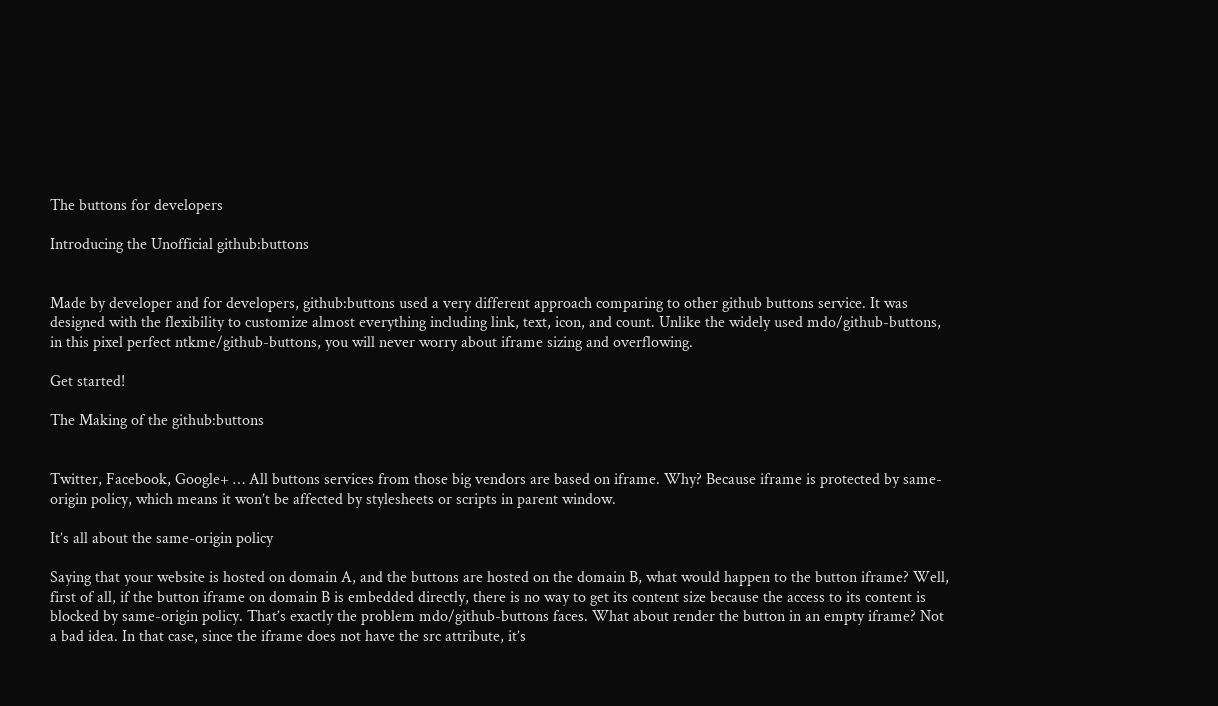The buttons for developers

Introducing the Unofficial github:buttons


Made by developer and for developers, github:buttons used a very different approach comparing to other github buttons service. It was designed with the flexibility to customize almost everything including link, text, icon, and count. Unlike the widely used mdo/github-buttons, in this pixel perfect ntkme/github-buttons, you will never worry about iframe sizing and overflowing.

Get started!

The Making of the github:buttons


Twitter, Facebook, Google+ … All buttons services from those big vendors are based on iframe. Why? Because iframe is protected by same-origin policy, which means it won’t be affected by stylesheets or scripts in parent window.

It’s all about the same-origin policy

Saying that your website is hosted on domain A, and the buttons are hosted on the domain B, what would happen to the button iframe? Well, first of all, if the button iframe on domain B is embedded directly, there is no way to get its content size because the access to its content is blocked by same-origin policy. That’s exactly the problem mdo/github-buttons faces. What about render the button in an empty iframe? Not a bad idea. In that case, since the iframe does not have the src attribute, it’s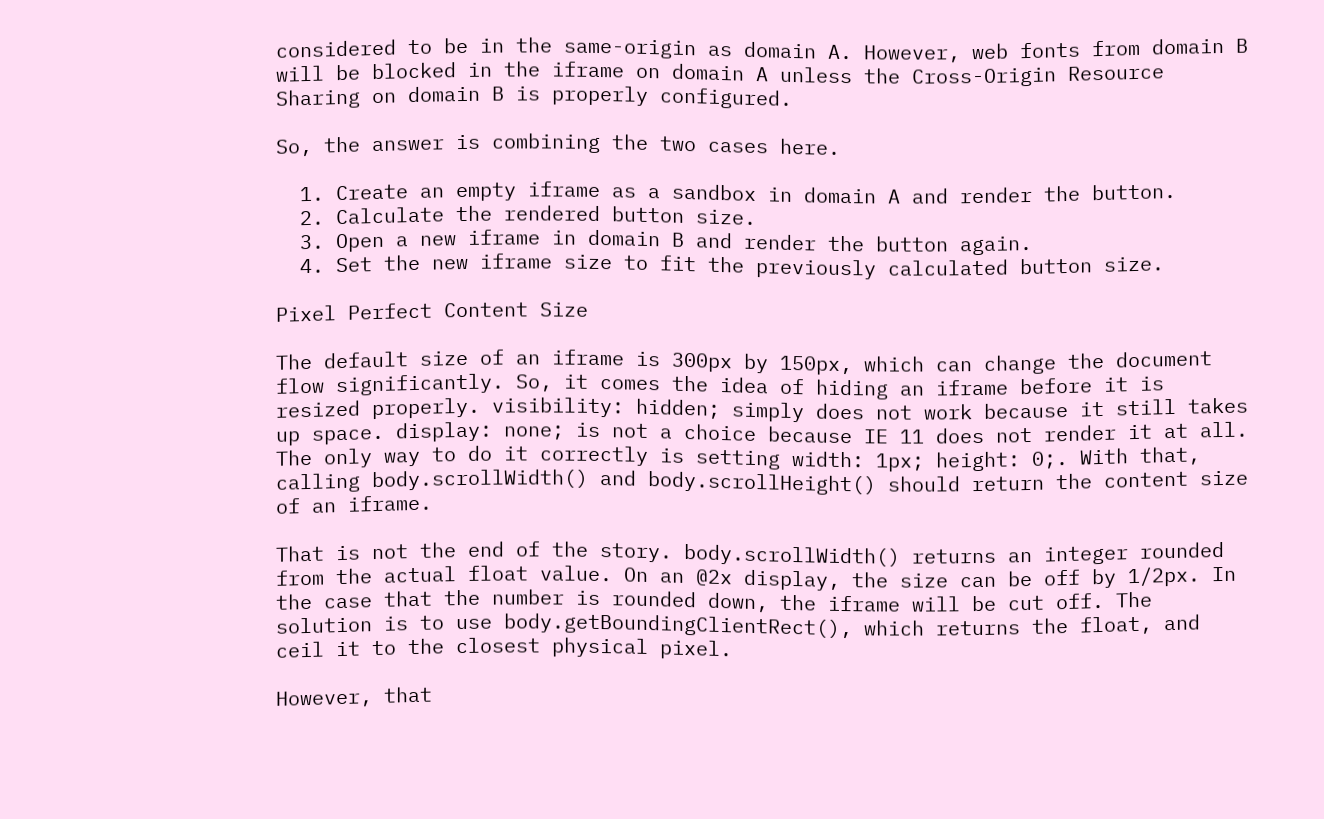considered to be in the same-origin as domain A. However, web fonts from domain B will be blocked in the iframe on domain A unless the Cross-Origin Resource Sharing on domain B is properly configured.

So, the answer is combining the two cases here.

  1. Create an empty iframe as a sandbox in domain A and render the button.
  2. Calculate the rendered button size.
  3. Open a new iframe in domain B and render the button again.
  4. Set the new iframe size to fit the previously calculated button size.

Pixel Perfect Content Size

The default size of an iframe is 300px by 150px, which can change the document flow significantly. So, it comes the idea of hiding an iframe before it is resized properly. visibility: hidden; simply does not work because it still takes up space. display: none; is not a choice because IE 11 does not render it at all. The only way to do it correctly is setting width: 1px; height: 0;. With that, calling body.scrollWidth() and body.scrollHeight() should return the content size of an iframe.

That is not the end of the story. body.scrollWidth() returns an integer rounded from the actual float value. On an @2x display, the size can be off by 1/2px. In the case that the number is rounded down, the iframe will be cut off. The solution is to use body.getBoundingClientRect(), which returns the float, and ceil it to the closest physical pixel.

However, that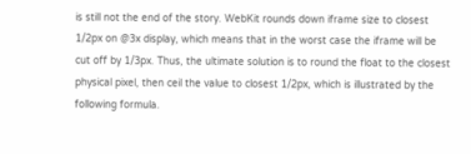is still not the end of the story. WebKit rounds down iframe size to closest 1/2px on @3x display, which means that in the worst case the iframe will be cut off by 1/3px. Thus, the ultimate solution is to round the float to the closest physical pixel, then ceil the value to closest 1/2px, which is illustrated by the following formula.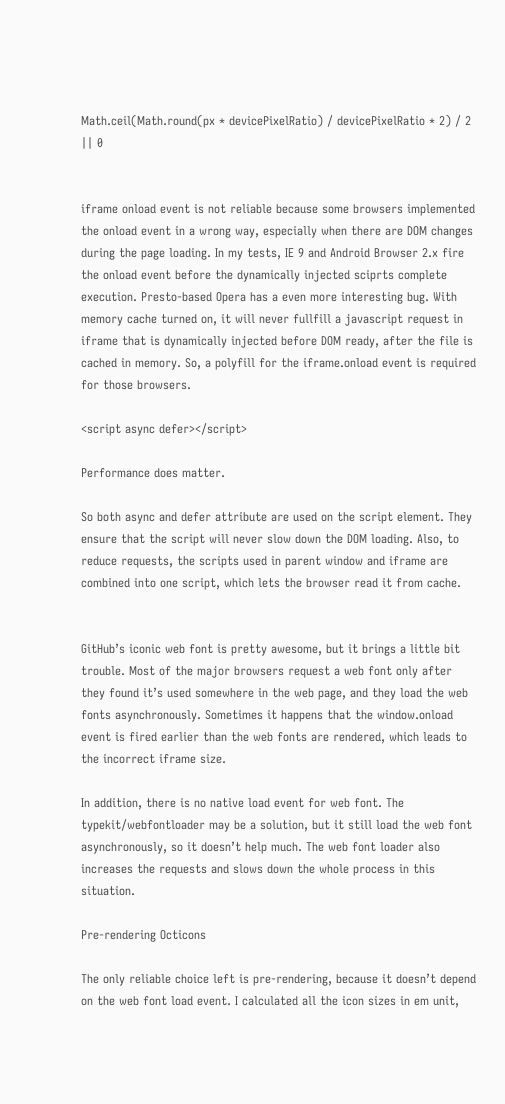Math.ceil(Math.round(px * devicePixelRatio) / devicePixelRatio * 2) / 2 || 0


iframe onload event is not reliable because some browsers implemented the onload event in a wrong way, especially when there are DOM changes during the page loading. In my tests, IE 9 and Android Browser 2.x fire the onload event before the dynamically injected sciprts complete execution. Presto-based Opera has a even more interesting bug. With memory cache turned on, it will never fullfill a javascript request in iframe that is dynamically injected before DOM ready, after the file is cached in memory. So, a polyfill for the iframe.onload event is required for those browsers.

<script async defer></script>

Performance does matter.

So both async and defer attribute are used on the script element. They ensure that the script will never slow down the DOM loading. Also, to reduce requests, the scripts used in parent window and iframe are combined into one script, which lets the browser read it from cache.


GitHub’s iconic web font is pretty awesome, but it brings a little bit trouble. Most of the major browsers request a web font only after they found it’s used somewhere in the web page, and they load the web fonts asynchronously. Sometimes it happens that the window.onload event is fired earlier than the web fonts are rendered, which leads to the incorrect iframe size.

In addition, there is no native load event for web font. The typekit/webfontloader may be a solution, but it still load the web font asynchronously, so it doesn’t help much. The web font loader also increases the requests and slows down the whole process in this situation.

Pre-rendering Octicons

The only reliable choice left is pre-rendering, because it doesn’t depend on the web font load event. I calculated all the icon sizes in em unit,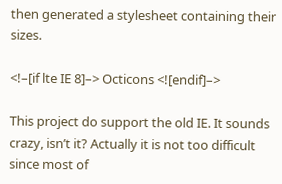then generated a stylesheet containing their sizes.

<!–[if lte IE 8]–> Octicons <![endif]–>

This project do support the old IE. It sounds crazy, isn’t it? Actually it is not too difficult since most of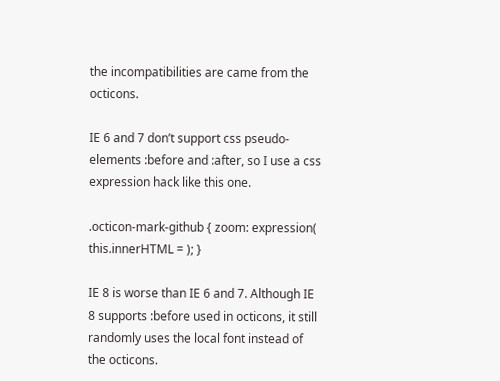the incompatibilities are came from the octicons.

IE 6 and 7 don’t support css pseudo-elements :before and :after, so I use a css expression hack like this one.

.octicon-mark-github { zoom: expression( this.innerHTML = ); }

IE 8 is worse than IE 6 and 7. Although IE 8 supports :before used in octicons, it still randomly uses the local font instead of the octicons.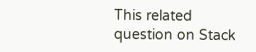This related question on Stack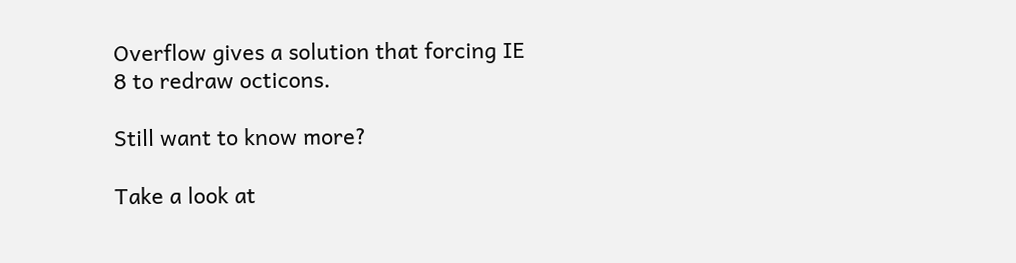Overflow gives a solution that forcing IE 8 to redraw octicons.

Still want to know more?

Take a look at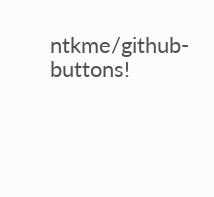ntkme/github-buttons!